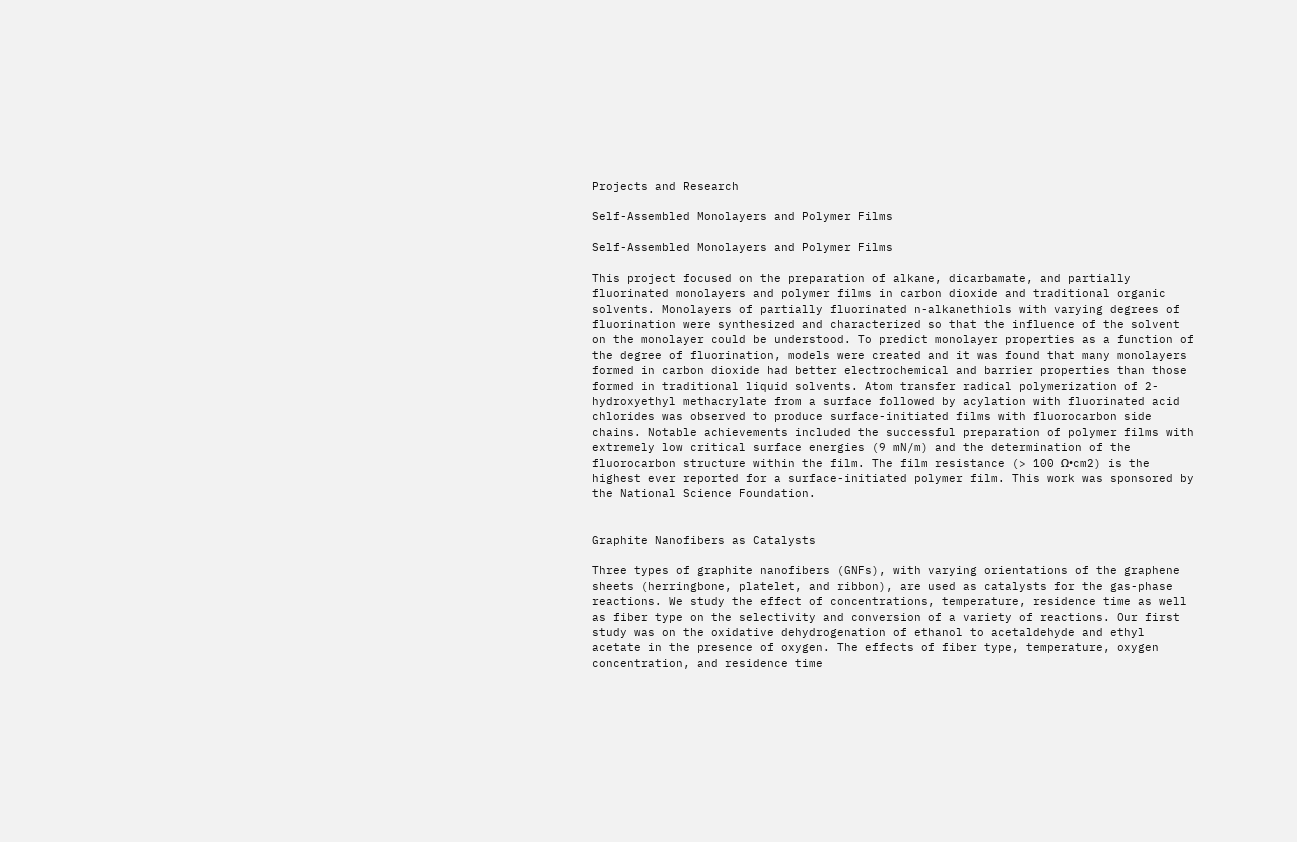Projects and Research

Self-Assembled Monolayers and Polymer Films

Self-Assembled Monolayers and Polymer Films

This project focused on the preparation of alkane, dicarbamate, and partially fluorinated monolayers and polymer films in carbon dioxide and traditional organic solvents. Monolayers of partially fluorinated n-alkanethiols with varying degrees of fluorination were synthesized and characterized so that the influence of the solvent on the monolayer could be understood. To predict monolayer properties as a function of the degree of fluorination, models were created and it was found that many monolayers formed in carbon dioxide had better electrochemical and barrier properties than those formed in traditional liquid solvents. Atom transfer radical polymerization of 2-hydroxyethyl methacrylate from a surface followed by acylation with fluorinated acid chlorides was observed to produce surface-initiated films with fluorocarbon side chains. Notable achievements included the successful preparation of polymer films with extremely low critical surface energies (9 mN/m) and the determination of the fluorocarbon structure within the film. The film resistance (> 100 Ω•cm2) is the highest ever reported for a surface-initiated polymer film. This work was sponsored by the National Science Foundation.


Graphite Nanofibers as Catalysts

Three types of graphite nanofibers (GNFs), with varying orientations of the graphene sheets (herringbone, platelet, and ribbon), are used as catalysts for the gas-phase reactions. We study the effect of concentrations, temperature, residence time as well as fiber type on the selectivity and conversion of a variety of reactions. Our first study was on the oxidative dehydrogenation of ethanol to acetaldehyde and ethyl acetate in the presence of oxygen. The effects of fiber type, temperature, oxygen concentration, and residence time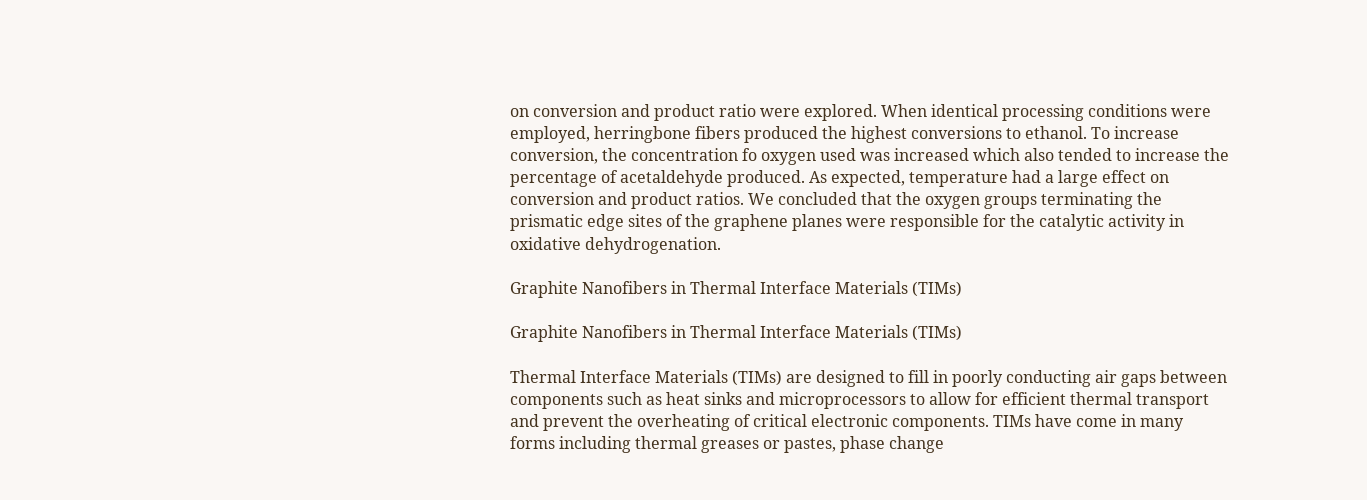on conversion and product ratio were explored. When identical processing conditions were employed, herringbone fibers produced the highest conversions to ethanol. To increase conversion, the concentration fo oxygen used was increased which also tended to increase the percentage of acetaldehyde produced. As expected, temperature had a large effect on conversion and product ratios. We concluded that the oxygen groups terminating the prismatic edge sites of the graphene planes were responsible for the catalytic activity in oxidative dehydrogenation.

Graphite Nanofibers in Thermal Interface Materials (TIMs)

Graphite Nanofibers in Thermal Interface Materials (TIMs)

Thermal Interface Materials (TIMs) are designed to fill in poorly conducting air gaps between components such as heat sinks and microprocessors to allow for efficient thermal transport and prevent the overheating of critical electronic components. TIMs have come in many forms including thermal greases or pastes, phase change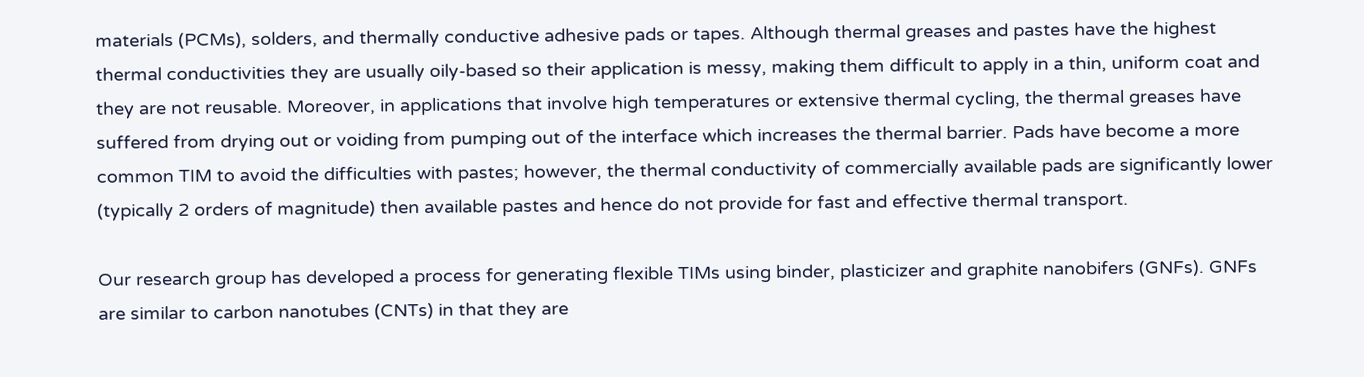materials (PCMs), solders, and thermally conductive adhesive pads or tapes. Although thermal greases and pastes have the highest thermal conductivities they are usually oily-based so their application is messy, making them difficult to apply in a thin, uniform coat and they are not reusable. Moreover, in applications that involve high temperatures or extensive thermal cycling, the thermal greases have suffered from drying out or voiding from pumping out of the interface which increases the thermal barrier. Pads have become a more common TIM to avoid the difficulties with pastes; however, the thermal conductivity of commercially available pads are significantly lower (typically 2 orders of magnitude) then available pastes and hence do not provide for fast and effective thermal transport.

Our research group has developed a process for generating flexible TIMs using binder, plasticizer and graphite nanobifers (GNFs). GNFs are similar to carbon nanotubes (CNTs) in that they are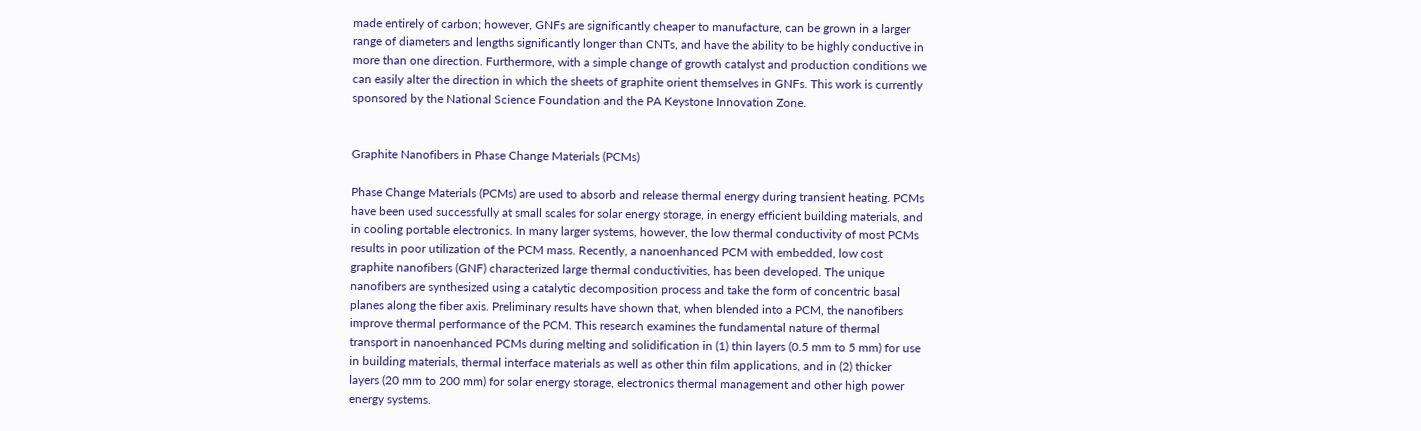made entirely of carbon; however, GNFs are significantly cheaper to manufacture, can be grown in a larger range of diameters and lengths significantly longer than CNTs, and have the ability to be highly conductive in more than one direction. Furthermore, with a simple change of growth catalyst and production conditions we can easily alter the direction in which the sheets of graphite orient themselves in GNFs. This work is currently sponsored by the National Science Foundation and the PA Keystone Innovation Zone.


Graphite Nanofibers in Phase Change Materials (PCMs)

Phase Change Materials (PCMs) are used to absorb and release thermal energy during transient heating. PCMs have been used successfully at small scales for solar energy storage, in energy efficient building materials, and in cooling portable electronics. In many larger systems, however, the low thermal conductivity of most PCMs results in poor utilization of the PCM mass. Recently, a nanoenhanced PCM with embedded, low cost graphite nanofibers (GNF) characterized large thermal conductivities, has been developed. The unique nanofibers are synthesized using a catalytic decomposition process and take the form of concentric basal planes along the fiber axis. Preliminary results have shown that, when blended into a PCM, the nanofibers improve thermal performance of the PCM. This research examines the fundamental nature of thermal transport in nanoenhanced PCMs during melting and solidification in (1) thin layers (0.5 mm to 5 mm) for use in building materials, thermal interface materials as well as other thin film applications, and in (2) thicker layers (20 mm to 200 mm) for solar energy storage, electronics thermal management and other high power energy systems.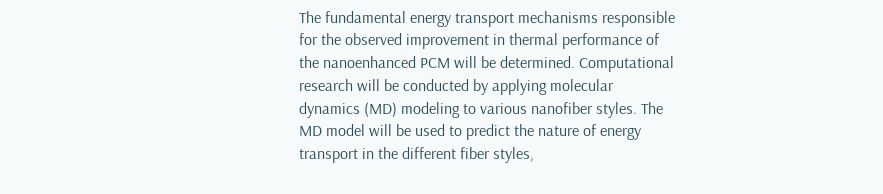The fundamental energy transport mechanisms responsible for the observed improvement in thermal performance of the nanoenhanced PCM will be determined. Computational research will be conducted by applying molecular dynamics (MD) modeling to various nanofiber styles. The MD model will be used to predict the nature of energy transport in the different fiber styles,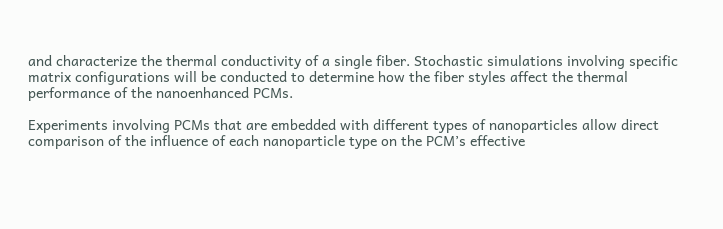and characterize the thermal conductivity of a single fiber. Stochastic simulations involving specific matrix configurations will be conducted to determine how the fiber styles affect the thermal performance of the nanoenhanced PCMs.

Experiments involving PCMs that are embedded with different types of nanoparticles allow direct comparison of the influence of each nanoparticle type on the PCM’s effective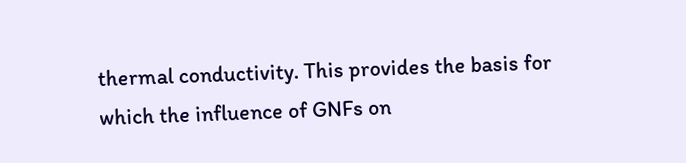thermal conductivity. This provides the basis for which the influence of GNFs on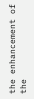the enhancement of the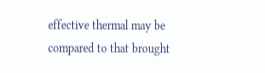effective thermal may be compared to that brought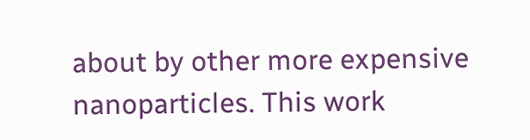about by other more expensive nanoparticles. This work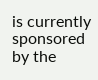is currently sponsored by the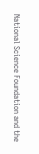National Science Foundation and the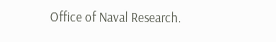Office of Naval Research.